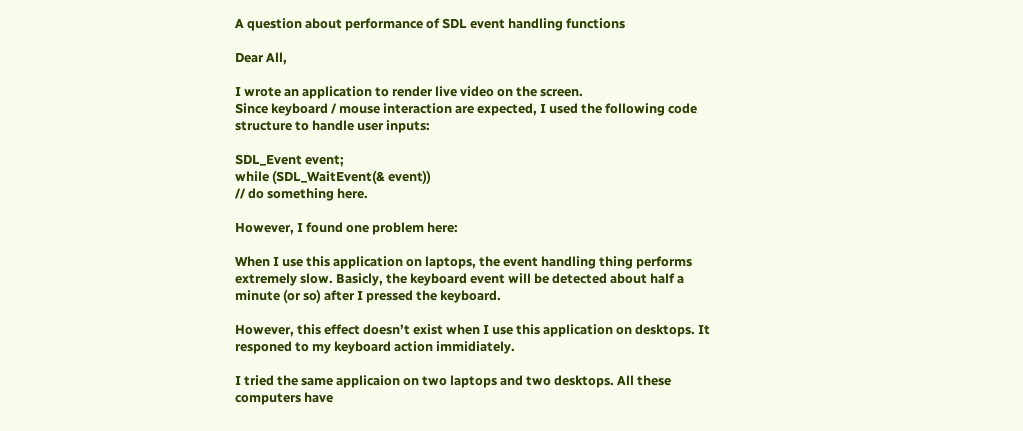A question about performance of SDL event handling functions

Dear All,

I wrote an application to render live video on the screen.
Since keyboard / mouse interaction are expected, I used the following code
structure to handle user inputs:

SDL_Event event;
while (SDL_WaitEvent(& event))
// do something here.

However, I found one problem here:

When I use this application on laptops, the event handling thing performs
extremely slow. Basicly, the keyboard event will be detected about half a
minute (or so) after I pressed the keyboard.

However, this effect doesn’t exist when I use this application on desktops. It
responed to my keyboard action immidiately.

I tried the same applicaion on two laptops and two desktops. All these
computers have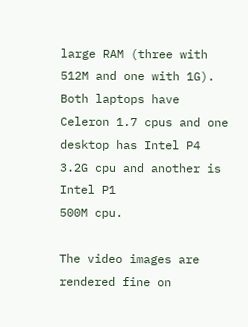large RAM (three with 512M and one with 1G). Both laptops have
Celeron 1.7 cpus and one desktop has Intel P4 3.2G cpu and another is Intel P1
500M cpu.

The video images are rendered fine on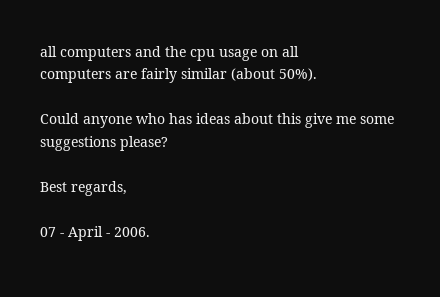all computers and the cpu usage on all
computers are fairly similar (about 50%).

Could anyone who has ideas about this give me some suggestions please?

Best regards,

07 - April - 2006.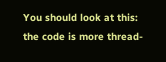You should look at this:
the code is more thread-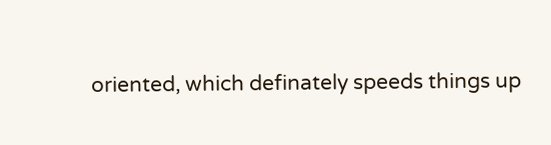oriented, which definately speeds things up